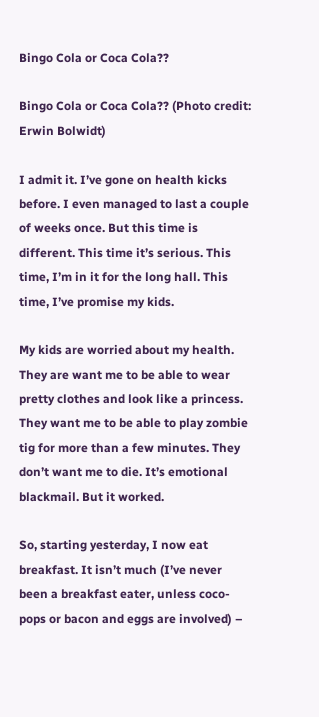Bingo Cola or Coca Cola??

Bingo Cola or Coca Cola?? (Photo credit: Erwin Bolwidt)

I admit it. I’ve gone on health kicks before. I even managed to last a couple of weeks once. But this time is different. This time it’s serious. This time, I’m in it for the long hall. This time, I’ve promise my kids.

My kids are worried about my health. They are want me to be able to wear pretty clothes and look like a princess. They want me to be able to play zombie tig for more than a few minutes. They don’t want me to die. It’s emotional blackmail. But it worked.

So, starting yesterday, I now eat breakfast. It isn’t much (I’ve never been a breakfast eater, unless coco-pops or bacon and eggs are involved) –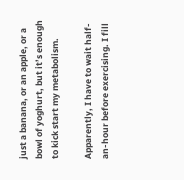just a banana, or an apple, or a bowl of yoghurt, but it’s enough to kick start my metabolism.

Apparently, I have to wait half-an-hour before exercising. I fill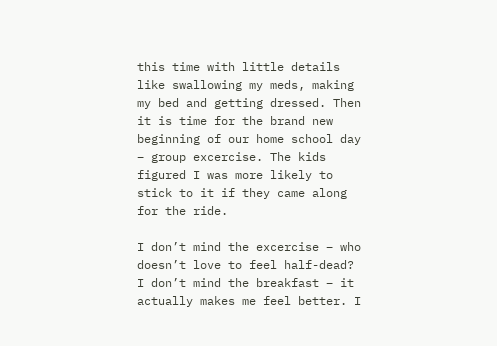this time with little details like swallowing my meds, making my bed and getting dressed. Then it is time for the brand new beginning of our home school day – group excercise. The kids figured I was more likely to stick to it if they came along for the ride.

I don’t mind the excercise – who doesn’t love to feel half-dead? I don’t mind the breakfast – it actually makes me feel better. I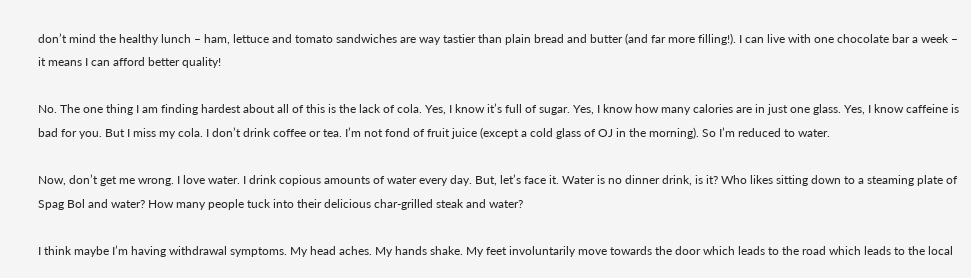don’t mind the healthy lunch – ham, lettuce and tomato sandwiches are way tastier than plain bread and butter (and far more filling!). I can live with one chocolate bar a week – it means I can afford better quality!

No. The one thing I am finding hardest about all of this is the lack of cola. Yes, I know it’s full of sugar. Yes, I know how many calories are in just one glass. Yes, I know caffeine is bad for you. But I miss my cola. I don’t drink coffee or tea. I’m not fond of fruit juice (except a cold glass of OJ in the morning). So I’m reduced to water.

Now, don’t get me wrong. I love water. I drink copious amounts of water every day. But, let’s face it. Water is no dinner drink, is it? Who likes sitting down to a steaming plate of Spag Bol and water? How many people tuck into their delicious char-grilled steak and water?

I think maybe I’m having withdrawal symptoms. My head aches. My hands shake. My feet involuntarily move towards the door which leads to the road which leads to the local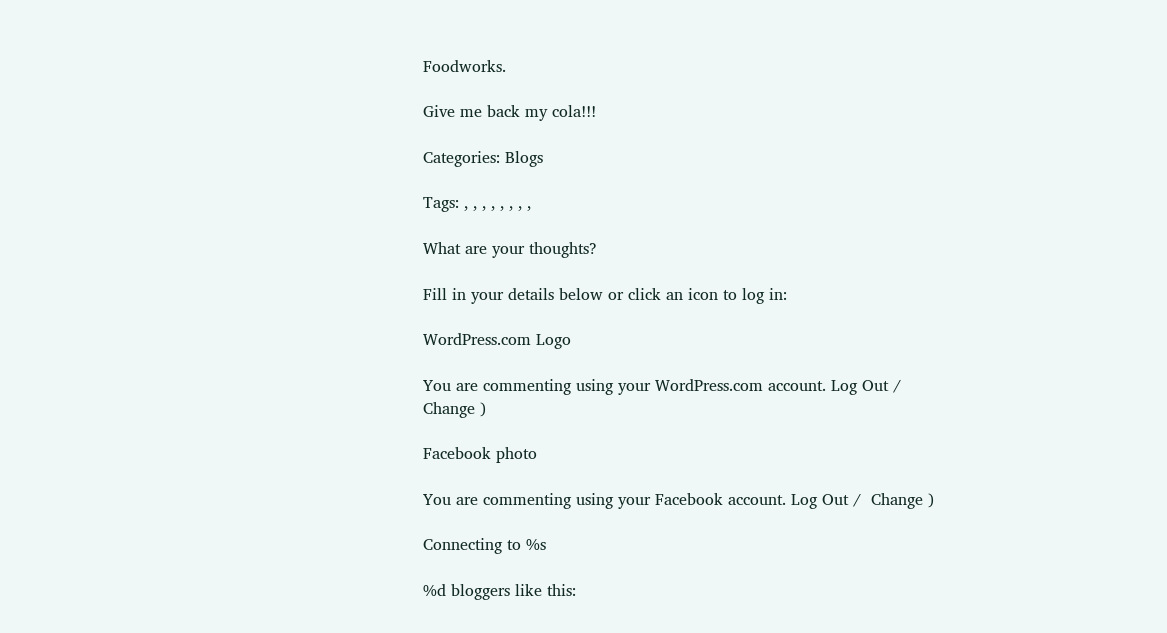Foodworks.

Give me back my cola!!!

Categories: Blogs

Tags: , , , , , , , ,

What are your thoughts?

Fill in your details below or click an icon to log in:

WordPress.com Logo

You are commenting using your WordPress.com account. Log Out /  Change )

Facebook photo

You are commenting using your Facebook account. Log Out /  Change )

Connecting to %s

%d bloggers like this: